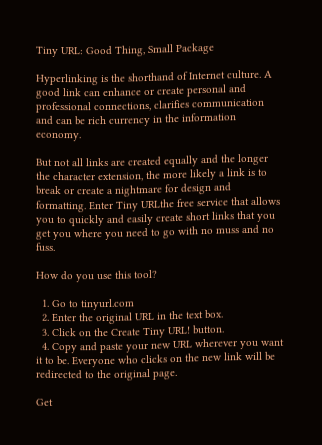Tiny URL: Good Thing, Small Package

Hyperlinking is the shorthand of Internet culture. A good link can enhance or create personal and professional connections, clarifies communication and can be rich currency in the information economy.

But not all links are created equally and the longer the character extension, the more likely a link is to break or create a nightmare for design and formatting. Enter Tiny URLthe free service that allows you to quickly and easily create short links that you get you where you need to go with no muss and no fuss.

How do you use this tool?

  1. Go to tinyurl.com
  2. Enter the original URL in the text box.
  3. Click on the Create Tiny URL! button.
  4. Copy and paste your new URL wherever you want it to be. Everyone who clicks on the new link will be redirected to the original page.

Get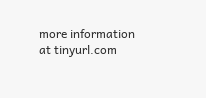more information at tinyurl.com